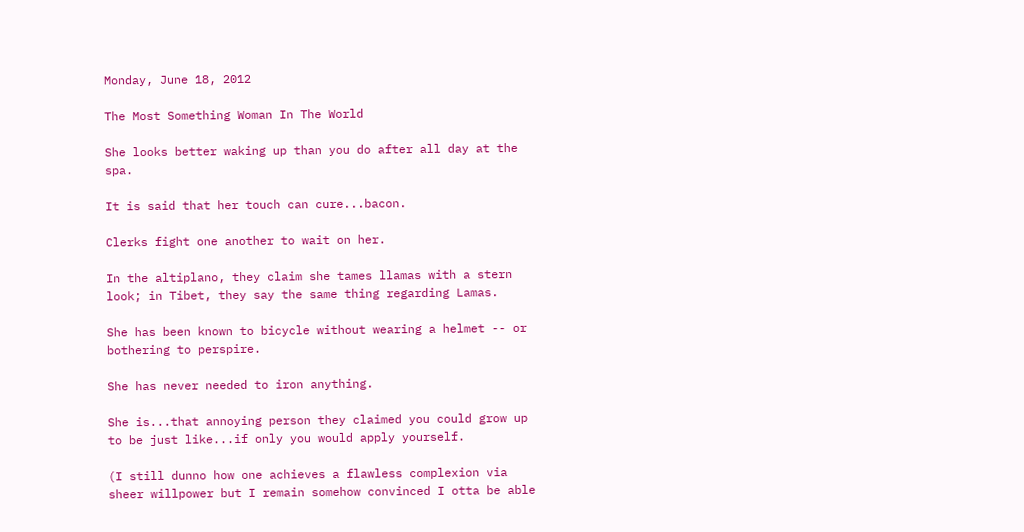Monday, June 18, 2012

The Most Something Woman In The World

She looks better waking up than you do after all day at the spa.

It is said that her touch can cure...bacon.

Clerks fight one another to wait on her.

In the altiplano, they claim she tames llamas with a stern look; in Tibet, they say the same thing regarding Lamas.

She has been known to bicycle without wearing a helmet -- or bothering to perspire.

She has never needed to iron anything.

She is...that annoying person they claimed you could grow up to be just like...if only you would apply yourself.

(I still dunno how one achieves a flawless complexion via sheer willpower but I remain somehow convinced I otta be able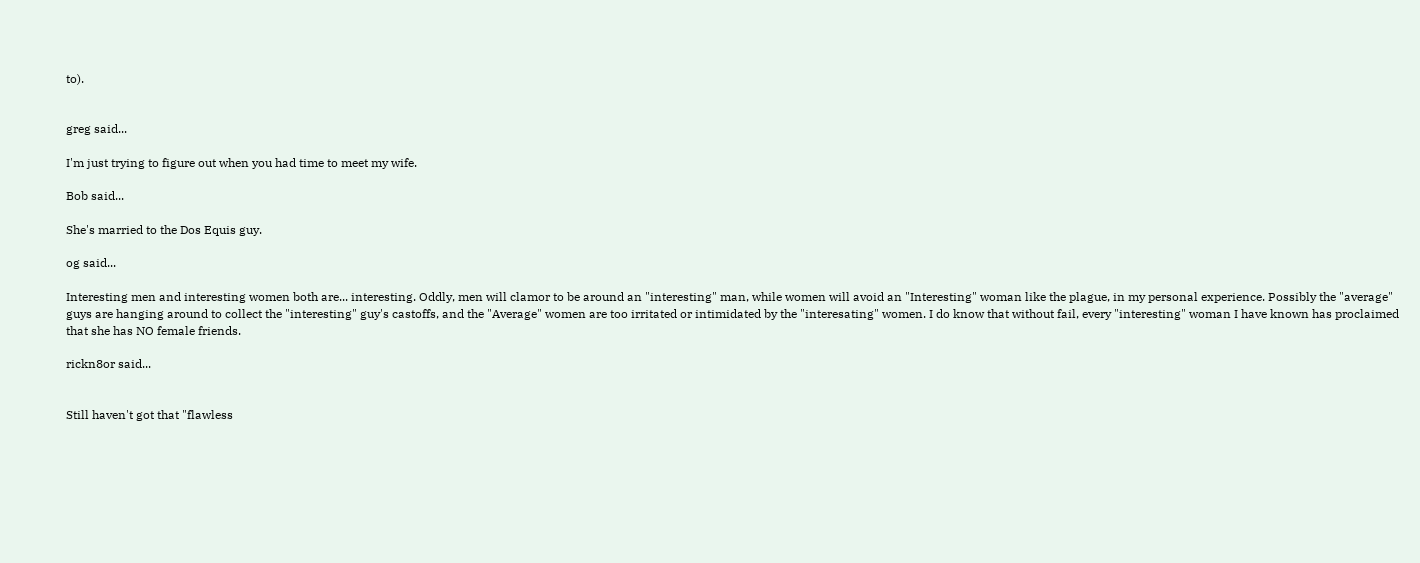to).


greg said...

I'm just trying to figure out when you had time to meet my wife.

Bob said...

She's married to the Dos Equis guy.

og said...

Interesting men and interesting women both are... interesting. Oddly, men will clamor to be around an "interesting" man, while women will avoid an "Interesting" woman like the plague, in my personal experience. Possibly the "average" guys are hanging around to collect the "interesting" guy's castoffs, and the "Average" women are too irritated or intimidated by the "interesating" women. I do know that without fail, every "interesting" woman I have known has proclaimed that she has NO female friends.

rickn8or said...


Still haven't got that "flawless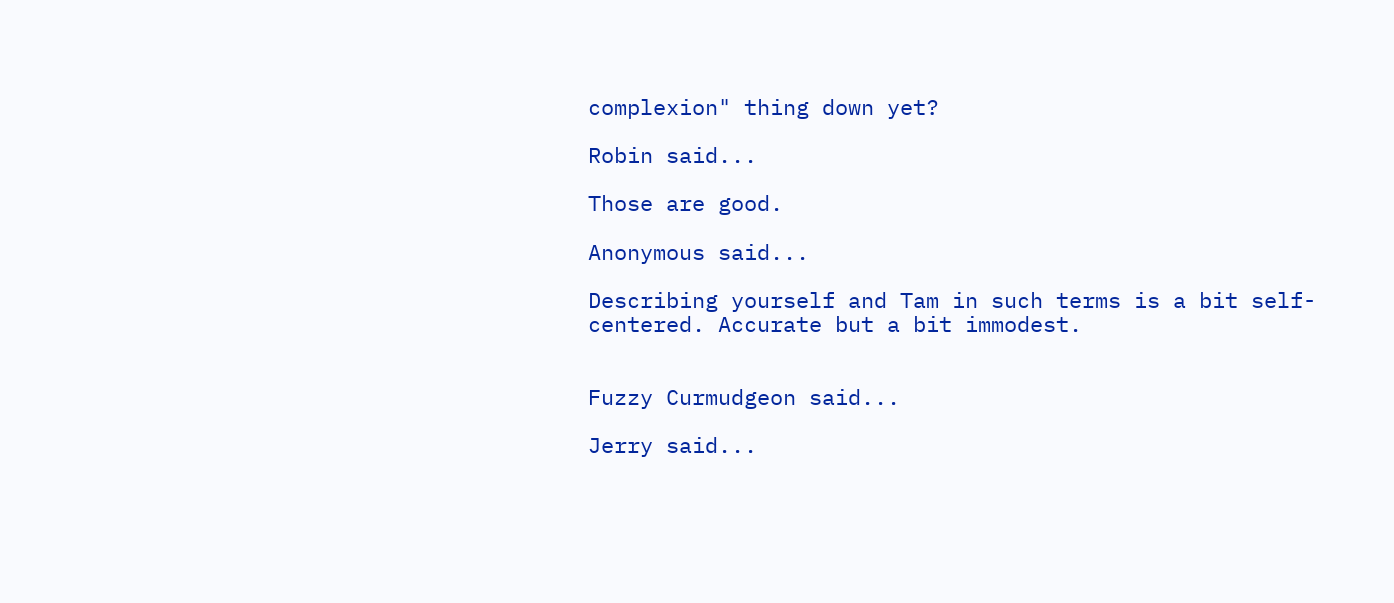complexion" thing down yet?

Robin said...

Those are good.

Anonymous said...

Describing yourself and Tam in such terms is a bit self-centered. Accurate but a bit immodest.


Fuzzy Curmudgeon said...

Jerry said...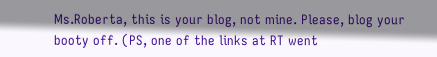Ms.Roberta, this is your blog, not mine. Please, blog your booty off. (PS, one of the links at RT went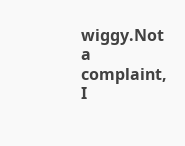wiggy.Not a complaint, I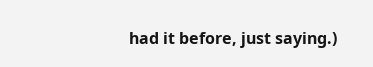had it before, just saying.)